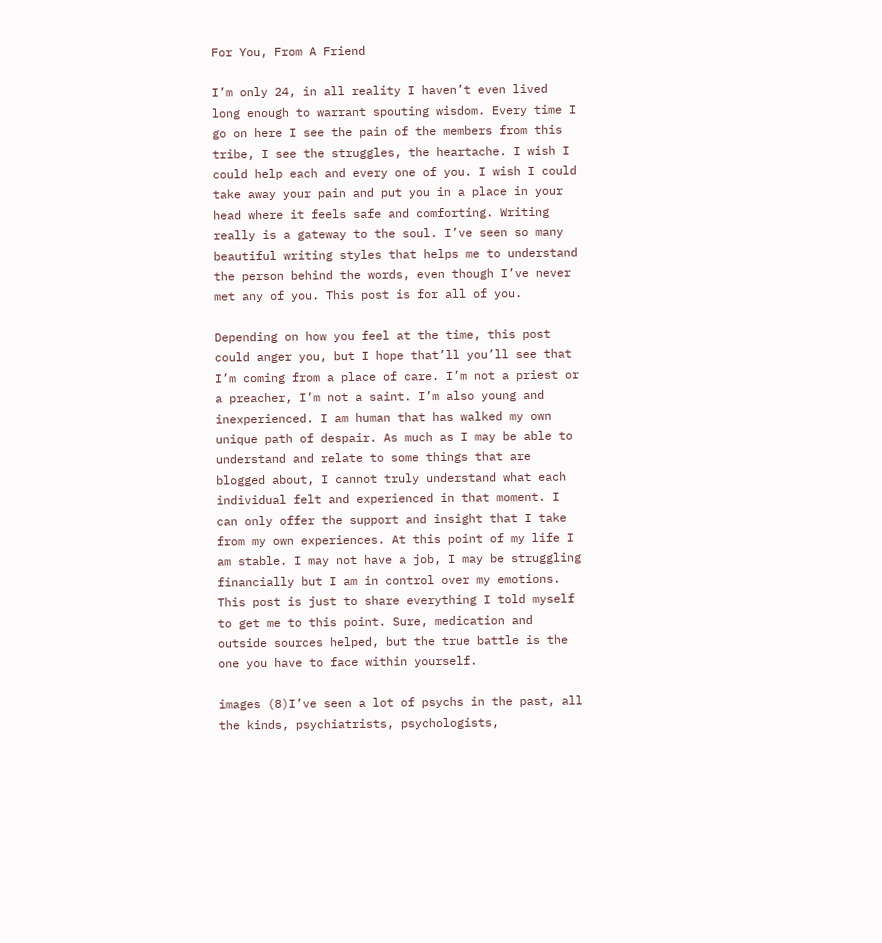For You, From A Friend

I’m only 24, in all reality I haven’t even lived long enough to warrant spouting wisdom. Every time I go on here I see the pain of the members from this tribe, I see the struggles, the heartache. I wish I could help each and every one of you. I wish I could take away your pain and put you in a place in your head where it feels safe and comforting. Writing really is a gateway to the soul. I’ve seen so many beautiful writing styles that helps me to understand the person behind the words, even though I’ve never met any of you. This post is for all of you.

Depending on how you feel at the time, this post could anger you, but I hope that’ll you’ll see that I’m coming from a place of care. I’m not a priest or a preacher, I’m not a saint. I’m also young and inexperienced. I am human that has walked my own unique path of despair. As much as I may be able to understand and relate to some things that are blogged about, I cannot truly understand what each individual felt and experienced in that moment. I can only offer the support and insight that I take from my own experiences. At this point of my life I am stable. I may not have a job, I may be struggling financially but I am in control over my emotions. This post is just to share everything I told myself to get me to this point. Sure, medication and outside sources helped, but the true battle is the one you have to face within yourself.

images (8)I’ve seen a lot of psychs in the past, all the kinds, psychiatrists, psychologists,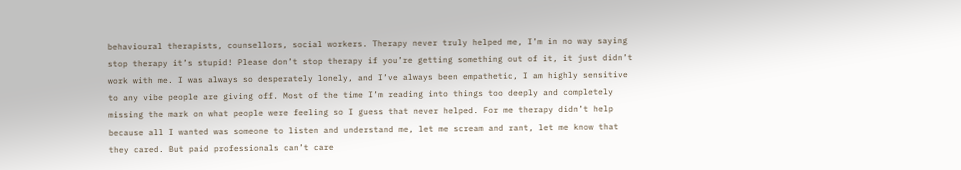behavioural therapists, counsellors, social workers. Therapy never truly helped me, I’m in no way saying stop therapy it’s stupid! Please don’t stop therapy if you’re getting something out of it, it just didn’t work with me. I was always so desperately lonely, and I’ve always been empathetic, I am highly sensitive to any vibe people are giving off. Most of the time I’m reading into things too deeply and completely missing the mark on what people were feeling so I guess that never helped. For me therapy didn’t help because all I wanted was someone to listen and understand me, let me scream and rant, let me know that they cared. But paid professionals can’t care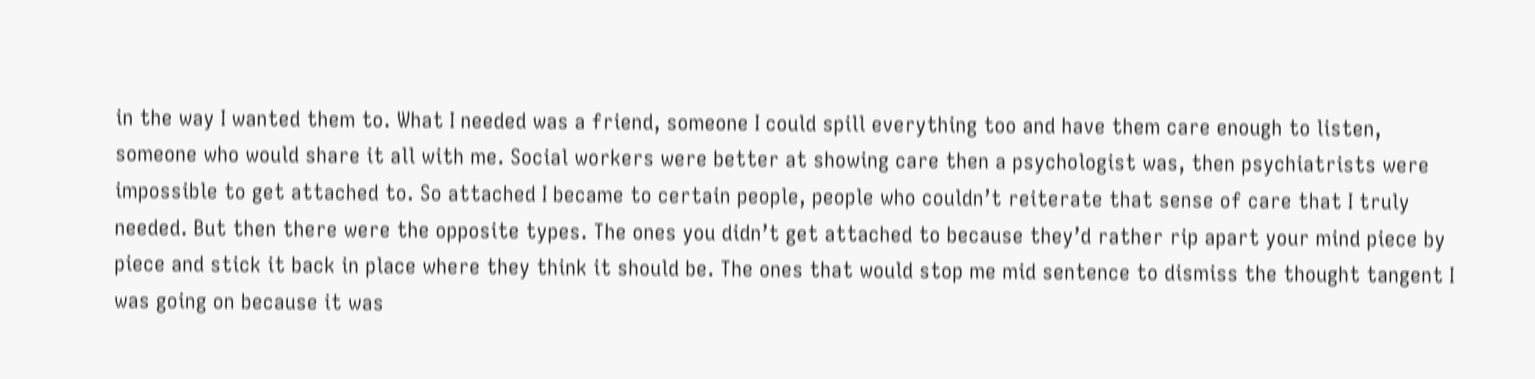in the way I wanted them to. What I needed was a friend, someone I could spill everything too and have them care enough to listen, someone who would share it all with me. Social workers were better at showing care then a psychologist was, then psychiatrists were impossible to get attached to. So attached I became to certain people, people who couldn’t reiterate that sense of care that I truly needed. But then there were the opposite types. The ones you didn’t get attached to because they’d rather rip apart your mind piece by piece and stick it back in place where they think it should be. The ones that would stop me mid sentence to dismiss the thought tangent I was going on because it was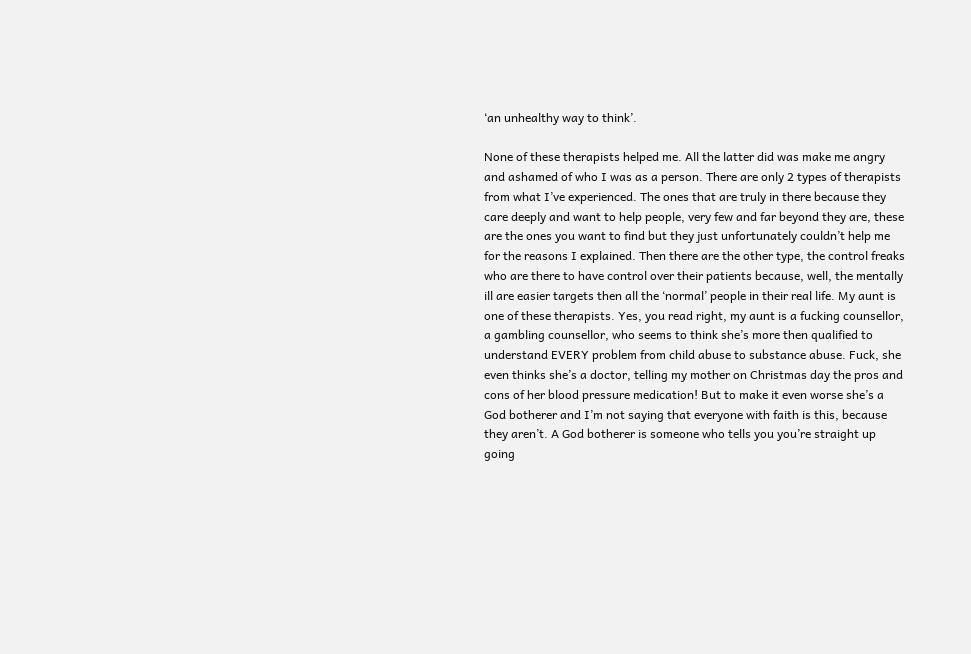‘an unhealthy way to think’.

None of these therapists helped me. All the latter did was make me angry and ashamed of who I was as a person. There are only 2 types of therapists from what I’ve experienced. The ones that are truly in there because they care deeply and want to help people, very few and far beyond they are, these are the ones you want to find but they just unfortunately couldn’t help me for the reasons I explained. Then there are the other type, the control freaks who are there to have control over their patients because, well, the mentally ill are easier targets then all the ‘normal’ people in their real life. My aunt is one of these therapists. Yes, you read right, my aunt is a fucking counsellor, a gambling counsellor, who seems to think she’s more then qualified to understand EVERY problem from child abuse to substance abuse. Fuck, she even thinks she’s a doctor, telling my mother on Christmas day the pros and cons of her blood pressure medication! But to make it even worse she’s a God botherer and I’m not saying that everyone with faith is this, because they aren’t. A God botherer is someone who tells you you’re straight up going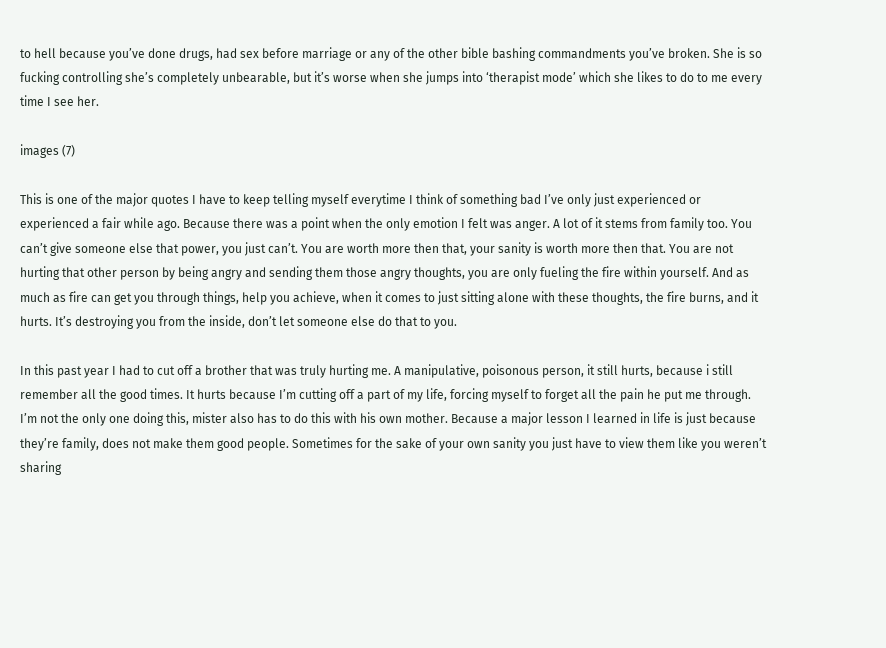to hell because you’ve done drugs, had sex before marriage or any of the other bible bashing commandments you’ve broken. She is so fucking controlling she’s completely unbearable, but it’s worse when she jumps into ‘therapist mode’ which she likes to do to me every time I see her.

images (7)

This is one of the major quotes I have to keep telling myself everytime I think of something bad I’ve only just experienced or experienced a fair while ago. Because there was a point when the only emotion I felt was anger. A lot of it stems from family too. You can’t give someone else that power, you just can’t. You are worth more then that, your sanity is worth more then that. You are not hurting that other person by being angry and sending them those angry thoughts, you are only fueling the fire within yourself. And as much as fire can get you through things, help you achieve, when it comes to just sitting alone with these thoughts, the fire burns, and it hurts. It’s destroying you from the inside, don’t let someone else do that to you.

In this past year I had to cut off a brother that was truly hurting me. A manipulative, poisonous person, it still hurts, because i still remember all the good times. It hurts because I’m cutting off a part of my life, forcing myself to forget all the pain he put me through. I’m not the only one doing this, mister also has to do this with his own mother. Because a major lesson I learned in life is just because they’re family, does not make them good people. Sometimes for the sake of your own sanity you just have to view them like you weren’t sharing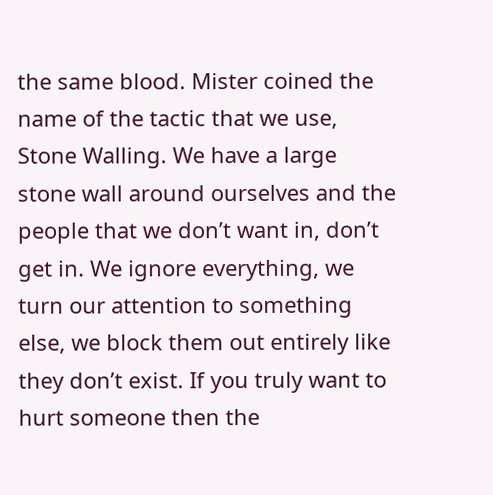the same blood. Mister coined the name of the tactic that we use, Stone Walling. We have a large stone wall around ourselves and the people that we don’t want in, don’t get in. We ignore everything, we turn our attention to something else, we block them out entirely like they don’t exist. If you truly want to hurt someone then the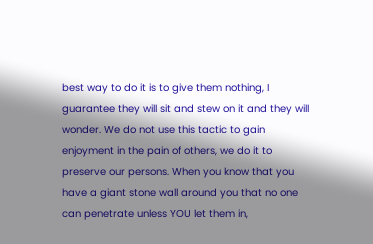best way to do it is to give them nothing, I guarantee they will sit and stew on it and they will wonder. We do not use this tactic to gain enjoyment in the pain of others, we do it to preserve our persons. When you know that you have a giant stone wall around you that no one can penetrate unless YOU let them in,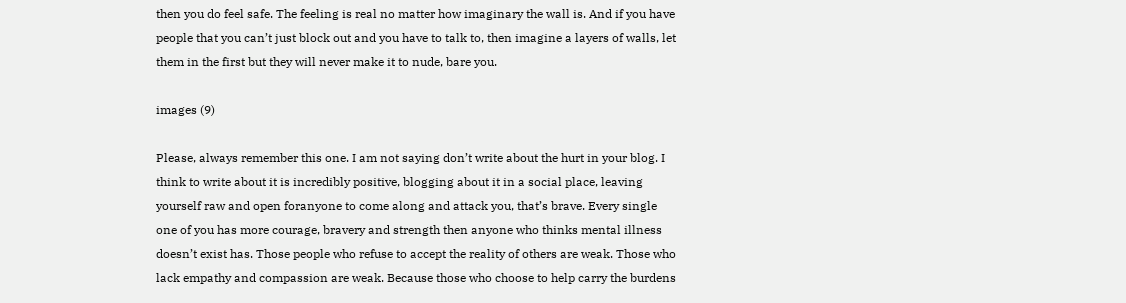then you do feel safe. The feeling is real no matter how imaginary the wall is. And if you have people that you can’t just block out and you have to talk to, then imagine a layers of walls, let them in the first but they will never make it to nude, bare you.

images (9)

Please, always remember this one. I am not saying don’t write about the hurt in your blog. I think to write about it is incredibly positive, blogging about it in a social place, leaving yourself raw and open foranyone to come along and attack you, that’s brave. Every single one of you has more courage, bravery and strength then anyone who thinks mental illness doesn’t exist has. Those people who refuse to accept the reality of others are weak. Those who lack empathy and compassion are weak. Because those who choose to help carry the burdens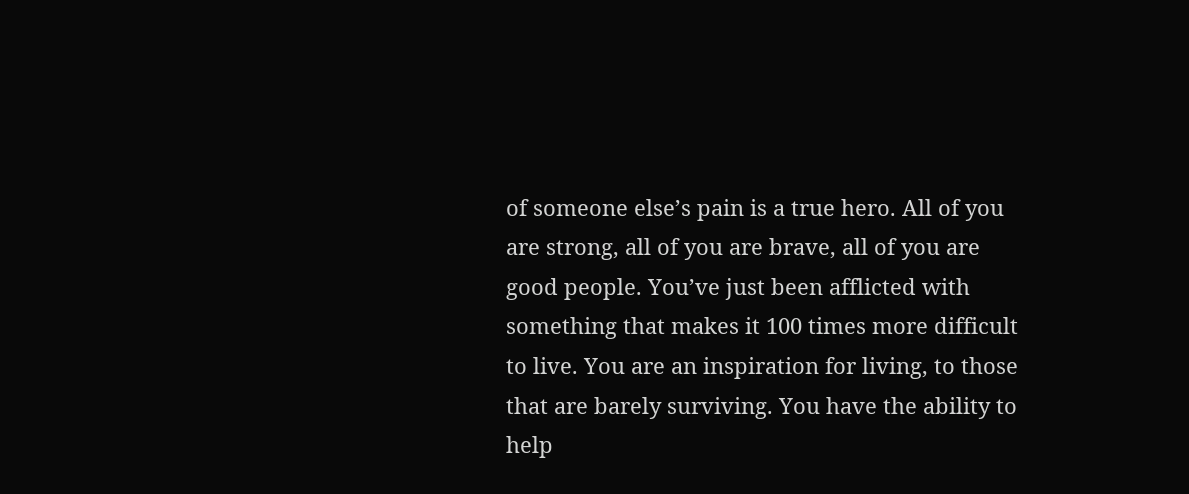of someone else’s pain is a true hero. All of you are strong, all of you are brave, all of you are good people. You’ve just been afflicted with something that makes it 100 times more difficult to live. You are an inspiration for living, to those that are barely surviving. You have the ability to help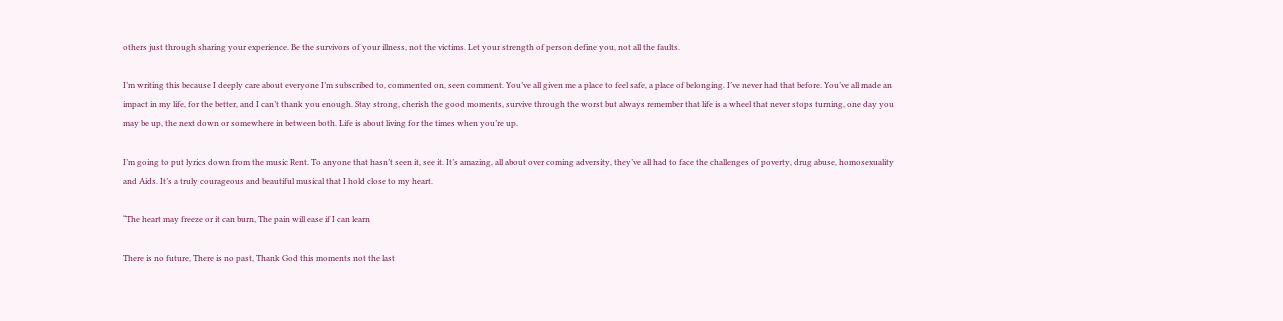others just through sharing your experience. Be the survivors of your illness, not the victims. Let your strength of person define you, not all the faults.

I’m writing this because I deeply care about everyone I’m subscribed to, commented on, seen comment. You’ve all given me a place to feel safe, a place of belonging. I’ve never had that before. You’ve all made an impact in my life, for the better, and I can’t thank you enough. Stay strong, cherish the good moments, survive through the worst but always remember that life is a wheel that never stops turning, one day you may be up, the next down or somewhere in between both. Life is about living for the times when you’re up.

I’m going to put lyrics down from the music Rent. To anyone that hasn’t seen it, see it. It’s amazing, all about over coming adversity, they’ve all had to face the challenges of poverty, drug abuse, homosexuality and Aids. It’s a truly courageous and beautiful musical that I hold close to my heart.

“The heart may freeze or it can burn, The pain will ease if I can learn

There is no future, There is no past, Thank God this moments not the last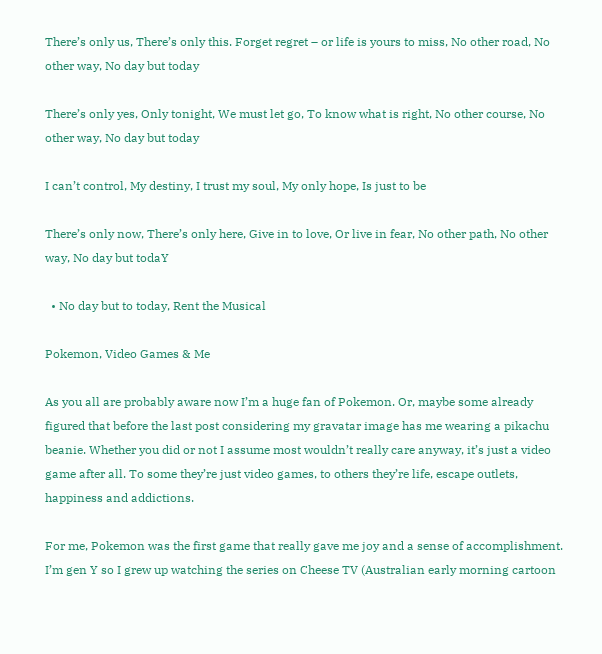There’s only us, There’s only this. Forget regret – or life is yours to miss, No other road, No other way, No day but today

There’s only yes, Only tonight, We must let go, To know what is right, No other course, No other way, No day but today

I can’t control, My destiny, I trust my soul, My only hope, Is just to be

There’s only now, There’s only here, Give in to love, Or live in fear, No other path, No other way, No day but todaY

  • No day but to today, Rent the Musical

Pokemon, Video Games & Me

As you all are probably aware now I’m a huge fan of Pokemon. Or, maybe some already figured that before the last post considering my gravatar image has me wearing a pikachu beanie. Whether you did or not I assume most wouldn’t really care anyway, it’s just a video game after all. To some they’re just video games, to others they’re life, escape outlets, happiness and addictions.

For me, Pokemon was the first game that really gave me joy and a sense of accomplishment. I’m gen Y so I grew up watching the series on Cheese TV (Australian early morning cartoon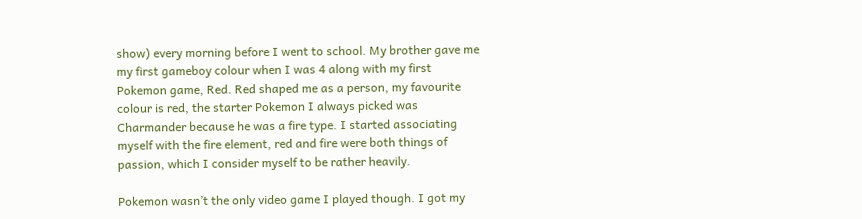show) every morning before I went to school. My brother gave me my first gameboy colour when I was 4 along with my first Pokemon game, Red. Red shaped me as a person, my favourite colour is red, the starter Pokemon I always picked was Charmander because he was a fire type. I started associating myself with the fire element, red and fire were both things of passion, which I consider myself to be rather heavily.

Pokemon wasn’t the only video game I played though. I got my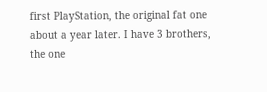first PlayStation, the original fat one about a year later. I have 3 brothers, the one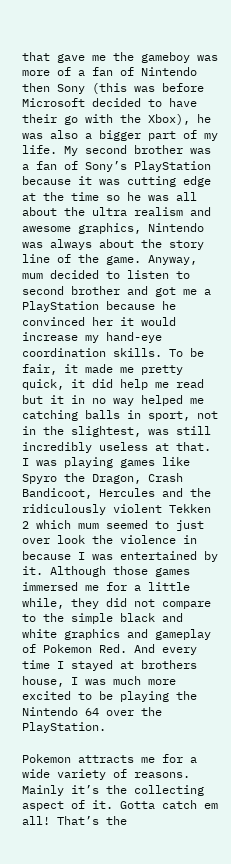that gave me the gameboy was more of a fan of Nintendo then Sony (this was before Microsoft decided to have their go with the Xbox), he was also a bigger part of my life. My second brother was a fan of Sony’s PlayStation because it was cutting edge at the time so he was all about the ultra realism and awesome graphics, Nintendo was always about the story line of the game. Anyway, mum decided to listen to second brother and got me a PlayStation because he convinced her it would increase my hand-eye coordination skills. To be fair, it made me pretty quick, it did help me read but it in no way helped me catching balls in sport, not in the slightest, was still incredibly useless at that. I was playing games like Spyro the Dragon, Crash Bandicoot, Hercules and the ridiculously violent Tekken 2 which mum seemed to just over look the violence in because I was entertained by it. Although those games immersed me for a little while, they did not compare to the simple black and white graphics and gameplay of Pokemon Red. And every time I stayed at brothers house, I was much more excited to be playing the Nintendo 64 over the PlayStation.

Pokemon attracts me for a wide variety of reasons. Mainly it’s the collecting aspect of it. Gotta catch em all! That’s the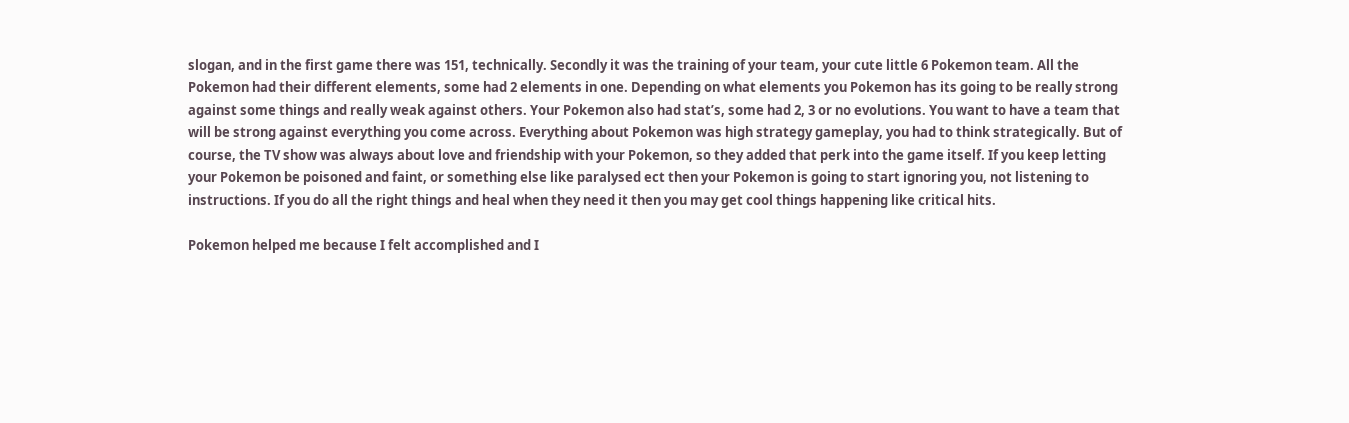slogan, and in the first game there was 151, technically. Secondly it was the training of your team, your cute little 6 Pokemon team. All the Pokemon had their different elements, some had 2 elements in one. Depending on what elements you Pokemon has its going to be really strong against some things and really weak against others. Your Pokemon also had stat’s, some had 2, 3 or no evolutions. You want to have a team that will be strong against everything you come across. Everything about Pokemon was high strategy gameplay, you had to think strategically. But of course, the TV show was always about love and friendship with your Pokemon, so they added that perk into the game itself. If you keep letting your Pokemon be poisoned and faint, or something else like paralysed ect then your Pokemon is going to start ignoring you, not listening to instructions. If you do all the right things and heal when they need it then you may get cool things happening like critical hits.

Pokemon helped me because I felt accomplished and I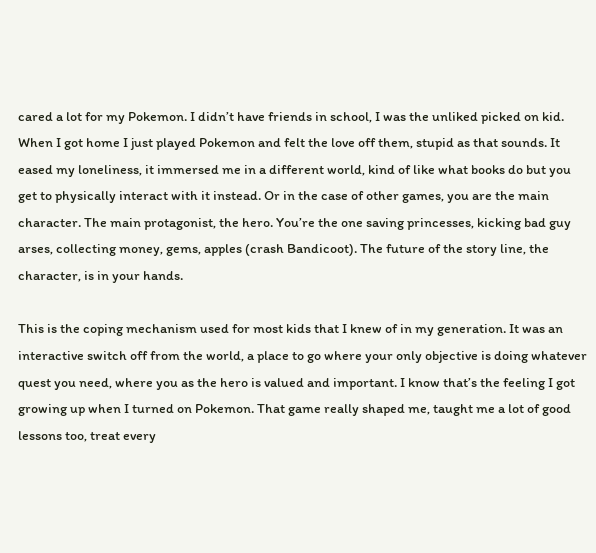cared a lot for my Pokemon. I didn’t have friends in school, I was the unliked picked on kid. When I got home I just played Pokemon and felt the love off them, stupid as that sounds. It eased my loneliness, it immersed me in a different world, kind of like what books do but you get to physically interact with it instead. Or in the case of other games, you are the main character. The main protagonist, the hero. You’re the one saving princesses, kicking bad guy arses, collecting money, gems, apples (crash Bandicoot). The future of the story line, the character, is in your hands.

This is the coping mechanism used for most kids that I knew of in my generation. It was an interactive switch off from the world, a place to go where your only objective is doing whatever quest you need, where you as the hero is valued and important. I know that’s the feeling I got growing up when I turned on Pokemon. That game really shaped me, taught me a lot of good lessons too, treat every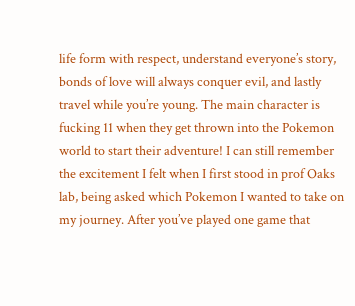life form with respect, understand everyone’s story, bonds of love will always conquer evil, and lastly travel while you’re young. The main character is fucking 11 when they get thrown into the Pokemon world to start their adventure! I can still remember the excitement I felt when I first stood in prof Oaks lab, being asked which Pokemon I wanted to take on my journey. After you’ve played one game that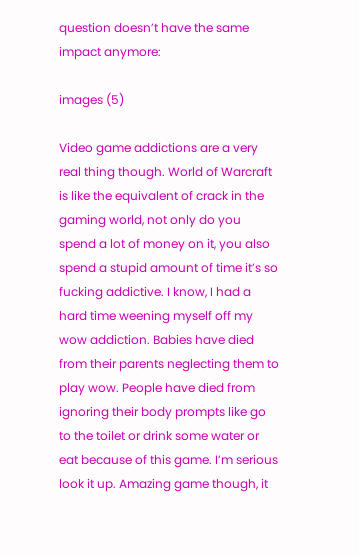question doesn’t have the same impact anymore:

images (5)

Video game addictions are a very real thing though. World of Warcraft is like the equivalent of crack in the gaming world, not only do you spend a lot of money on it, you also spend a stupid amount of time it’s so fucking addictive. I know, I had a hard time weening myself off my wow addiction. Babies have died from their parents neglecting them to play wow. People have died from ignoring their body prompts like go to the toilet or drink some water or eat because of this game. I’m serious look it up. Amazing game though, it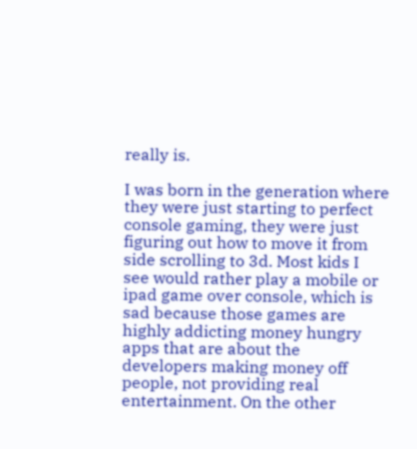really is.

I was born in the generation where they were just starting to perfect console gaming, they were just figuring out how to move it from side scrolling to 3d. Most kids I see would rather play a mobile or ipad game over console, which is sad because those games are highly addicting money hungry apps that are about the developers making money off people, not providing real entertainment. On the other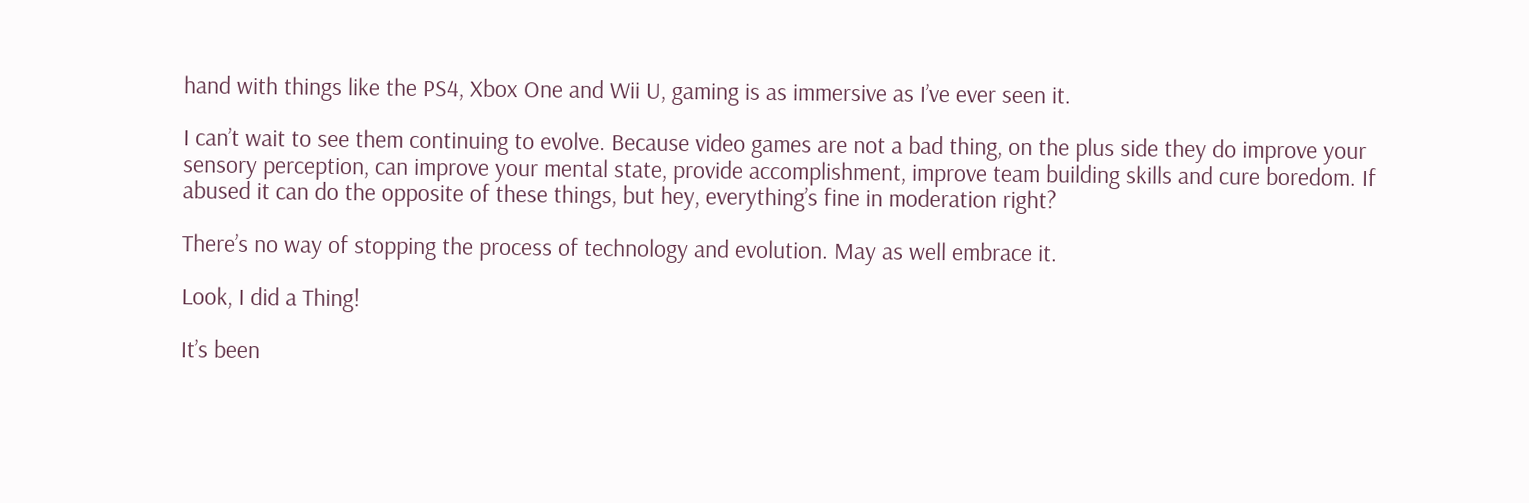hand with things like the PS4, Xbox One and Wii U, gaming is as immersive as I’ve ever seen it.

I can’t wait to see them continuing to evolve. Because video games are not a bad thing, on the plus side they do improve your sensory perception, can improve your mental state, provide accomplishment, improve team building skills and cure boredom. If abused it can do the opposite of these things, but hey, everything’s fine in moderation right?

There’s no way of stopping the process of technology and evolution. May as well embrace it.

Look, I did a Thing!

It’s been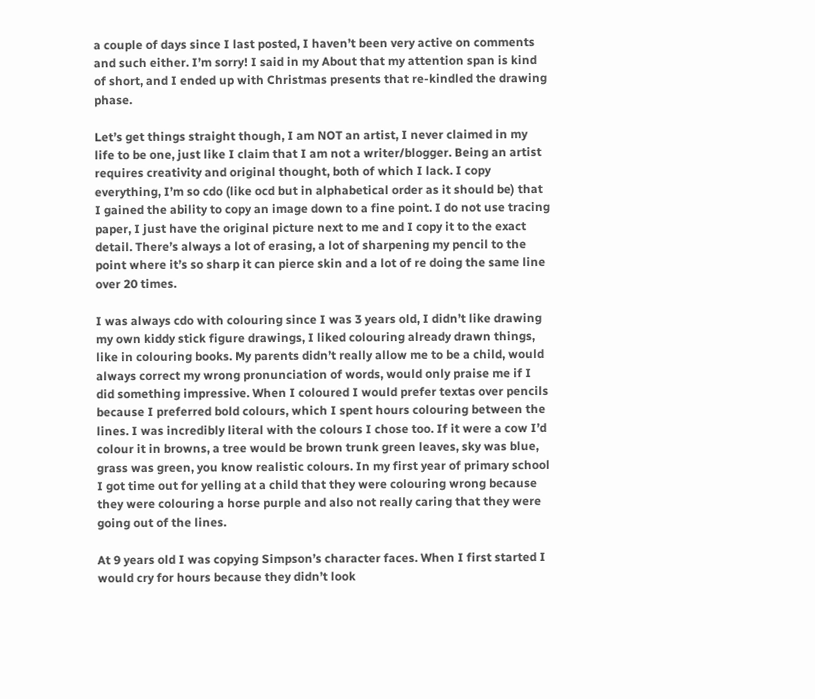a couple of days since I last posted, I haven’t been very active on comments and such either. I’m sorry! I said in my About that my attention span is kind of short, and I ended up with Christmas presents that re-kindled the drawing phase.

Let’s get things straight though, I am NOT an artist, I never claimed in my life to be one, just like I claim that I am not a writer/blogger. Being an artist requires creativity and original thought, both of which I lack. I copy everything, I’m so cdo (like ocd but in alphabetical order as it should be) that I gained the ability to copy an image down to a fine point. I do not use tracing paper, I just have the original picture next to me and I copy it to the exact detail. There’s always a lot of erasing, a lot of sharpening my pencil to the point where it’s so sharp it can pierce skin and a lot of re doing the same line over 20 times.

I was always cdo with colouring since I was 3 years old, I didn’t like drawing my own kiddy stick figure drawings, I liked colouring already drawn things, like in colouring books. My parents didn’t really allow me to be a child, would always correct my wrong pronunciation of words, would only praise me if I did something impressive. When I coloured I would prefer textas over pencils because I preferred bold colours, which I spent hours colouring between the lines. I was incredibly literal with the colours I chose too. If it were a cow I’d colour it in browns, a tree would be brown trunk green leaves, sky was blue, grass was green, you know realistic colours. In my first year of primary school I got time out for yelling at a child that they were colouring wrong because they were colouring a horse purple and also not really caring that they were going out of the lines.

At 9 years old I was copying Simpson’s character faces. When I first started I would cry for hours because they didn’t look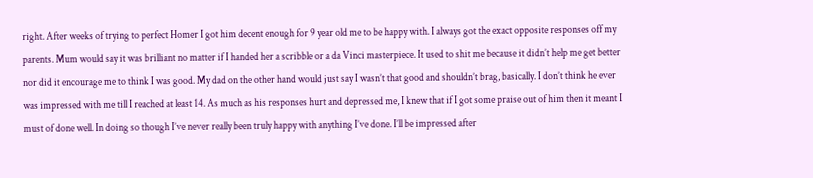right. After weeks of trying to perfect Homer I got him decent enough for 9 year old me to be happy with. I always got the exact opposite responses off my parents. Mum would say it was brilliant no matter if I handed her a scribble or a da Vinci masterpiece. It used to shit me because it didn’t help me get better nor did it encourage me to think I was good. My dad on the other hand would just say I wasn’t that good and shouldn’t brag, basically. I don’t think he ever was impressed with me till I reached at least 14. As much as his responses hurt and depressed me, I knew that if I got some praise out of him then it meant I must of done well. In doing so though I’ve never really been truly happy with anything I’ve done. I’ll be impressed after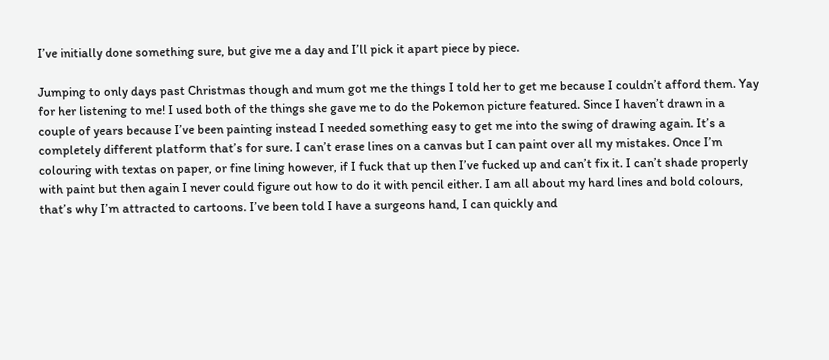I’ve initially done something sure, but give me a day and I’ll pick it apart piece by piece.

Jumping to only days past Christmas though and mum got me the things I told her to get me because I couldn’t afford them. Yay for her listening to me! I used both of the things she gave me to do the Pokemon picture featured. Since I haven’t drawn in a couple of years because I’ve been painting instead I needed something easy to get me into the swing of drawing again. It’s a completely different platform that’s for sure. I can’t erase lines on a canvas but I can paint over all my mistakes. Once I’m colouring with textas on paper, or fine lining however, if I fuck that up then I’ve fucked up and can’t fix it. I can’t shade properly with paint but then again I never could figure out how to do it with pencil either. I am all about my hard lines and bold colours, that’s why I’m attracted to cartoons. I’ve been told I have a surgeons hand, I can quickly and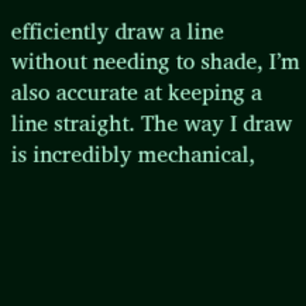efficiently draw a line without needing to shade, I’m also accurate at keeping a line straight. The way I draw is incredibly mechanical,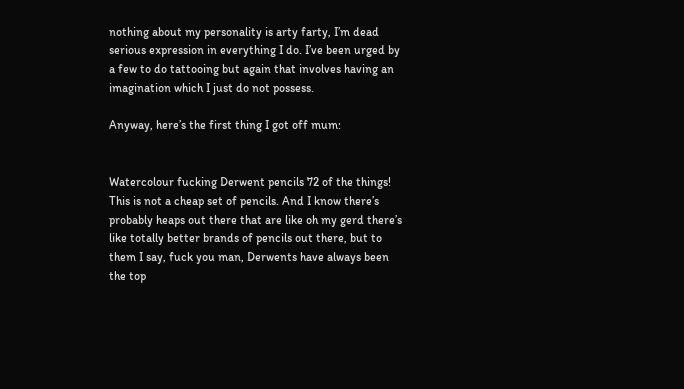nothing about my personality is arty farty, I’m dead serious expression in everything I do. I’ve been urged by a few to do tattooing but again that involves having an imagination which I just do not possess.

Anyway, here’s the first thing I got off mum:


Watercolour fucking Derwent pencils 72 of the things! This is not a cheap set of pencils. And I know there’s probably heaps out there that are like oh my gerd there’s like totally better brands of pencils out there, but to them I say, fuck you man, Derwents have always been the top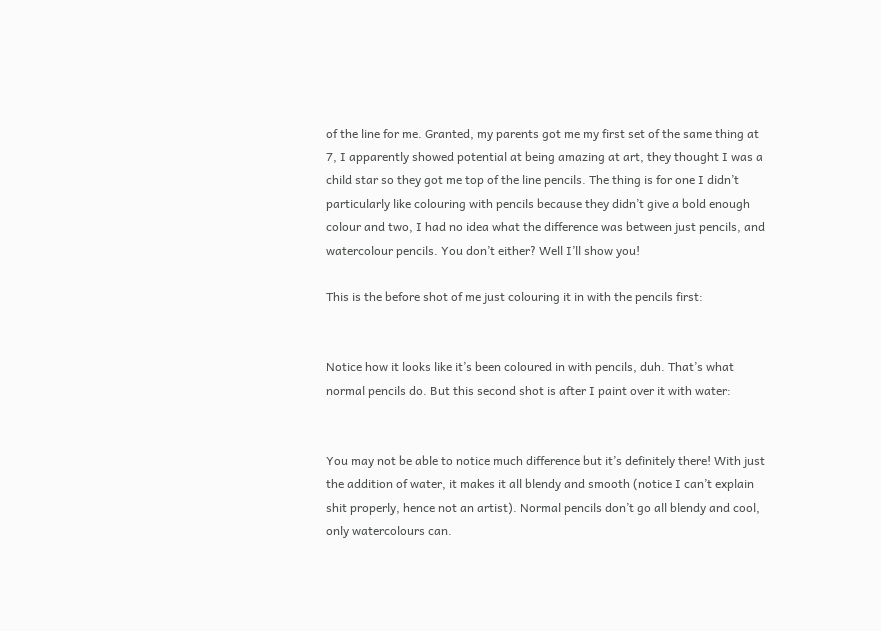of the line for me. Granted, my parents got me my first set of the same thing at 7, I apparently showed potential at being amazing at art, they thought I was a child star so they got me top of the line pencils. The thing is for one I didn’t particularly like colouring with pencils because they didn’t give a bold enough colour and two, I had no idea what the difference was between just pencils, and watercolour pencils. You don’t either? Well I’ll show you!

This is the before shot of me just colouring it in with the pencils first:


Notice how it looks like it’s been coloured in with pencils, duh. That’s what normal pencils do. But this second shot is after I paint over it with water:


You may not be able to notice much difference but it’s definitely there! With just the addition of water, it makes it all blendy and smooth (notice I can’t explain shit properly, hence not an artist). Normal pencils don’t go all blendy and cool, only watercolours can.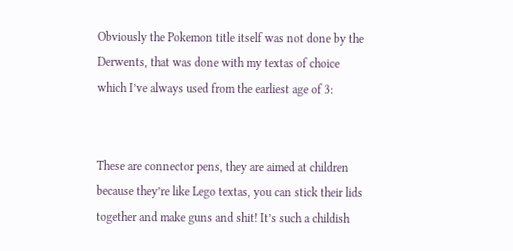Obviously the Pokemon title itself was not done by the Derwents, that was done with my textas of choice which I’ve always used from the earliest age of 3:


These are connector pens, they are aimed at children because they’re like Lego textas, you can stick their lids together and make guns and shit! It’s such a childish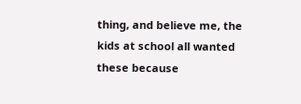thing, and believe me, the kids at school all wanted these because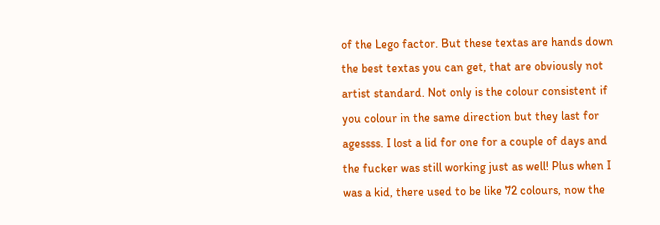of the Lego factor. But these textas are hands down the best textas you can get, that are obviously not artist standard. Not only is the colour consistent if you colour in the same direction but they last for agessss. I lost a lid for one for a couple of days and the fucker was still working just as well! Plus when I was a kid, there used to be like 72 colours, now the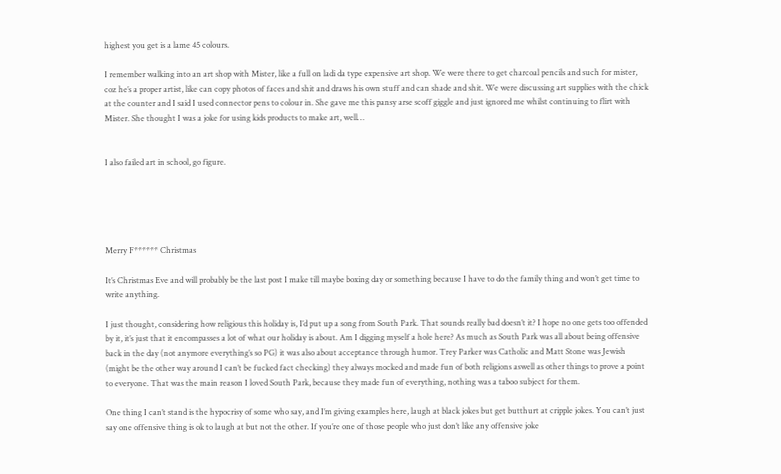highest you get is a lame 45 colours.

I remember walking into an art shop with Mister, like a full on ladi da type expensive art shop. We were there to get charcoal pencils and such for mister, coz he’s a proper artist, like can copy photos of faces and shit and draws his own stuff and can shade and shit. We were discussing art supplies with the chick at the counter and I said I used connector pens to colour in. She gave me this pansy arse scoff giggle and just ignored me whilst continuing to flirt with Mister. She thought I was a joke for using kids products to make art, well…


I also failed art in school, go figure.





Merry F****** Christmas

It’s Christmas Eve and will probably be the last post I make till maybe boxing day or something because I have to do the family thing and won’t get time to write anything.

I just thought, considering how religious this holiday is, I’d put up a song from South Park. That sounds really bad doesn’t it? I hope no one gets too offended by it, it’s just that it encompasses a lot of what our holiday is about. Am I digging myself a hole here? As much as South Park was all about being offensive back in the day (not anymore everything’s so PG) it was also about acceptance through humor. Trey Parker was Catholic and Matt Stone was Jewish (might be the other way around I can’t be fucked fact checking) they always mocked and made fun of both religions aswell as other things to prove a point to everyone. That was the main reason I loved South Park, because they made fun of everything, nothing was a taboo subject for them.

One thing I can’t stand is the hypocrisy of some who say, and I’m giving examples here, laugh at black jokes but get butthurt at cripple jokes. You can’t just say one offensive thing is ok to laugh at but not the other. If you’re one of those people who just don’t like any offensive joke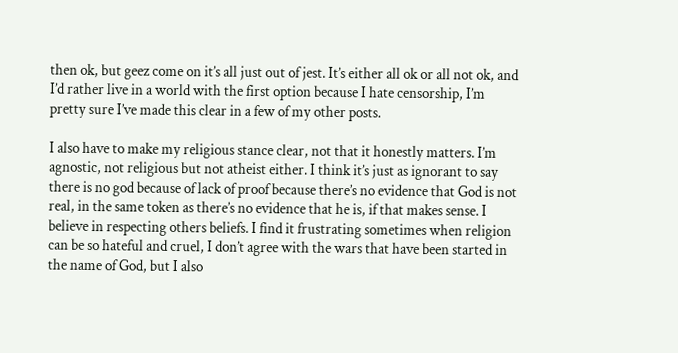then ok, but geez come on it’s all just out of jest. It’s either all ok or all not ok, and I’d rather live in a world with the first option because I hate censorship, I’m pretty sure I’ve made this clear in a few of my other posts.

I also have to make my religious stance clear, not that it honestly matters. I’m agnostic, not religious but not atheist either. I think it’s just as ignorant to say there is no god because of lack of proof because there’s no evidence that God is not real, in the same token as there’s no evidence that he is, if that makes sense. I believe in respecting others beliefs. I find it frustrating sometimes when religion can be so hateful and cruel, I don’t agree with the wars that have been started in the name of God, but I also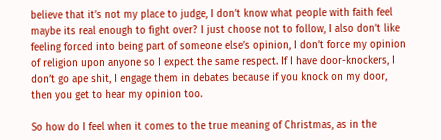believe that it’s not my place to judge, I don’t know what people with faith feel maybe its real enough to fight over? I just choose not to follow, I also don’t like feeling forced into being part of someone else’s opinion, I don’t force my opinion of religion upon anyone so I expect the same respect. If I have door-knockers, I don’t go ape shit, I engage them in debates because if you knock on my door, then you get to hear my opinion too.

So how do I feel when it comes to the true meaning of Christmas, as in the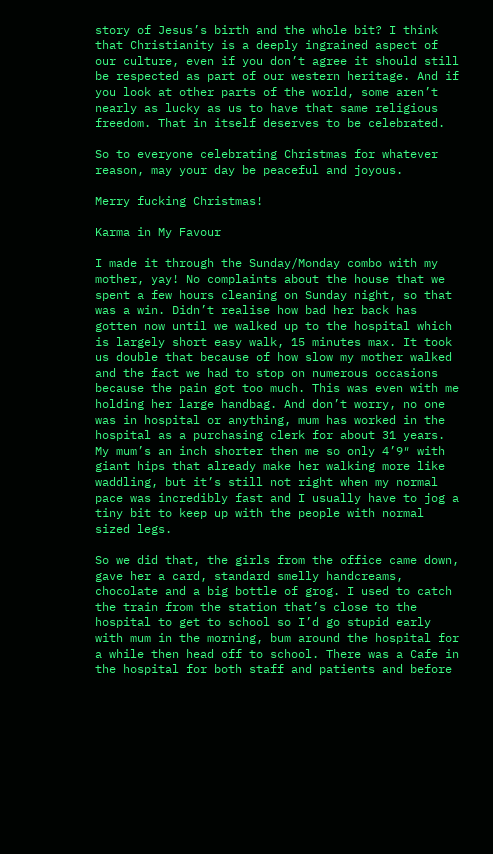story of Jesus’s birth and the whole bit? I think that Christianity is a deeply ingrained aspect of our culture, even if you don’t agree it should still be respected as part of our western heritage. And if you look at other parts of the world, some aren’t nearly as lucky as us to have that same religious freedom. That in itself deserves to be celebrated.

So to everyone celebrating Christmas for whatever reason, may your day be peaceful and joyous.

Merry fucking Christmas!

Karma in My Favour

I made it through the Sunday/Monday combo with my mother, yay! No complaints about the house that we spent a few hours cleaning on Sunday night, so that was a win. Didn’t realise how bad her back has gotten now until we walked up to the hospital which is largely short easy walk, 15 minutes max. It took us double that because of how slow my mother walked and the fact we had to stop on numerous occasions because the pain got too much. This was even with me holding her large handbag. And don’t worry, no one was in hospital or anything, mum has worked in the hospital as a purchasing clerk for about 31 years. My mum’s an inch shorter then me so only 4’9″ with giant hips that already make her walking more like waddling, but it’s still not right when my normal pace was incredibly fast and I usually have to jog a tiny bit to keep up with the people with normal sized legs.

So we did that, the girls from the office came down, gave her a card, standard smelly handcreams, chocolate and a big bottle of grog. I used to catch the train from the station that’s close to the hospital to get to school so I’d go stupid early with mum in the morning, bum around the hospital for a while then head off to school. There was a Cafe in the hospital for both staff and patients and before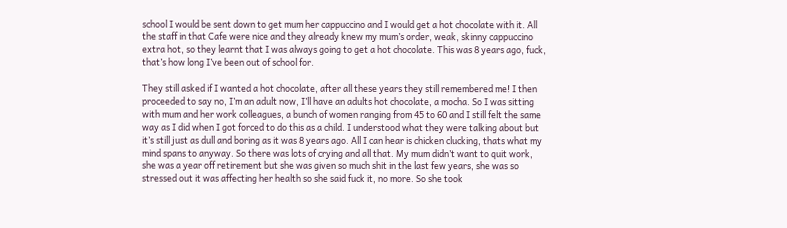school I would be sent down to get mum her cappuccino and I would get a hot chocolate with it. All the staff in that Cafe were nice and they already knew my mum’s order, weak, skinny cappuccino extra hot, so they learnt that I was always going to get a hot chocolate. This was 8 years ago, fuck, that’s how long I’ve been out of school for.

They still asked if I wanted a hot chocolate, after all these years they still remembered me! I then proceeded to say no, I’m an adult now, I’ll have an adults hot chocolate, a mocha. So I was sitting with mum and her work colleagues, a bunch of women ranging from 45 to 60 and I still felt the same way as I did when I got forced to do this as a child. I understood what they were talking about but it’s still just as dull and boring as it was 8 years ago. All I can hear is chicken clucking, thats what my mind spans to anyway. So there was lots of crying and all that. My mum didn’t want to quit work, she was a year off retirement but she was given so much shit in the last few years, she was so stressed out it was affecting her health so she said fuck it, no more. So she took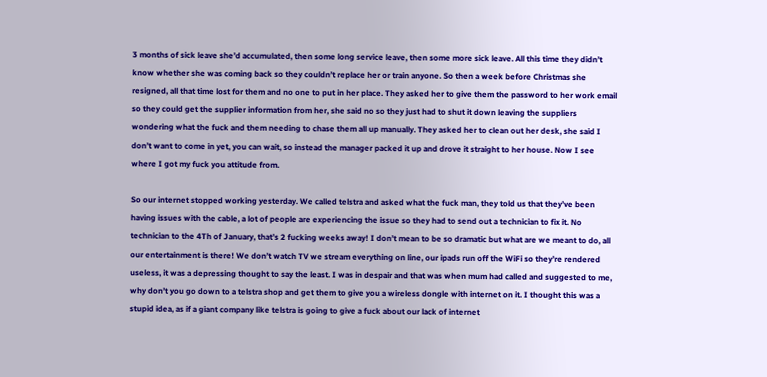3 months of sick leave she’d accumulated, then some long service leave, then some more sick leave. All this time they didn’t know whether she was coming back so they couldn’t replace her or train anyone. So then a week before Christmas she resigned, all that time lost for them and no one to put in her place. They asked her to give them the password to her work email so they could get the supplier information from her, she said no so they just had to shut it down leaving the suppliers wondering what the fuck and them needing to chase them all up manually. They asked her to clean out her desk, she said I don’t want to come in yet, you can wait, so instead the manager packed it up and drove it straight to her house. Now I see where I got my fuck you attitude from.

So our internet stopped working yesterday. We called telstra and asked what the fuck man, they told us that they’ve been having issues with the cable, a lot of people are experiencing the issue so they had to send out a technician to fix it. No technician to the 4Th of January, that’s 2 fucking weeks away! I don’t mean to be so dramatic but what are we meant to do, all our entertainment is there! We don’t watch TV we stream everything on line, our ipads run off the WiFi so they’re rendered useless, it was a depressing thought to say the least. I was in despair and that was when mum had called and suggested to me, why don’t you go down to a telstra shop and get them to give you a wireless dongle with internet on it. I thought this was a stupid idea, as if a giant company like telstra is going to give a fuck about our lack of internet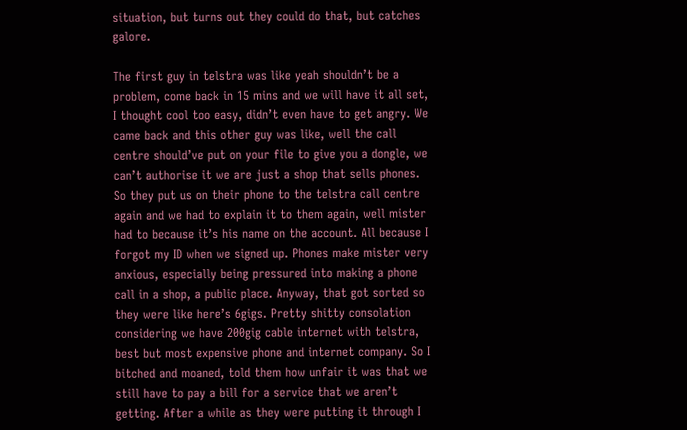situation, but turns out they could do that, but catches galore.

The first guy in telstra was like yeah shouldn’t be a problem, come back in 15 mins and we will have it all set, I thought cool too easy, didn’t even have to get angry. We came back and this other guy was like, well the call centre should’ve put on your file to give you a dongle, we can’t authorise it we are just a shop that sells phones. So they put us on their phone to the telstra call centre again and we had to explain it to them again, well mister had to because it’s his name on the account. All because I forgot my ID when we signed up. Phones make mister very anxious, especially being pressured into making a phone call in a shop, a public place. Anyway, that got sorted so they were like here’s 6gigs. Pretty shitty consolation considering we have 200gig cable internet with telstra, best but most expensive phone and internet company. So I bitched and moaned, told them how unfair it was that we still have to pay a bill for a service that we aren’t getting. After a while as they were putting it through I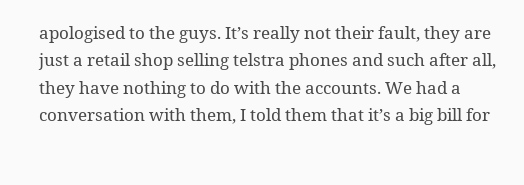apologised to the guys. It’s really not their fault, they are just a retail shop selling telstra phones and such after all, they have nothing to do with the accounts. We had a conversation with them, I told them that it’s a big bill for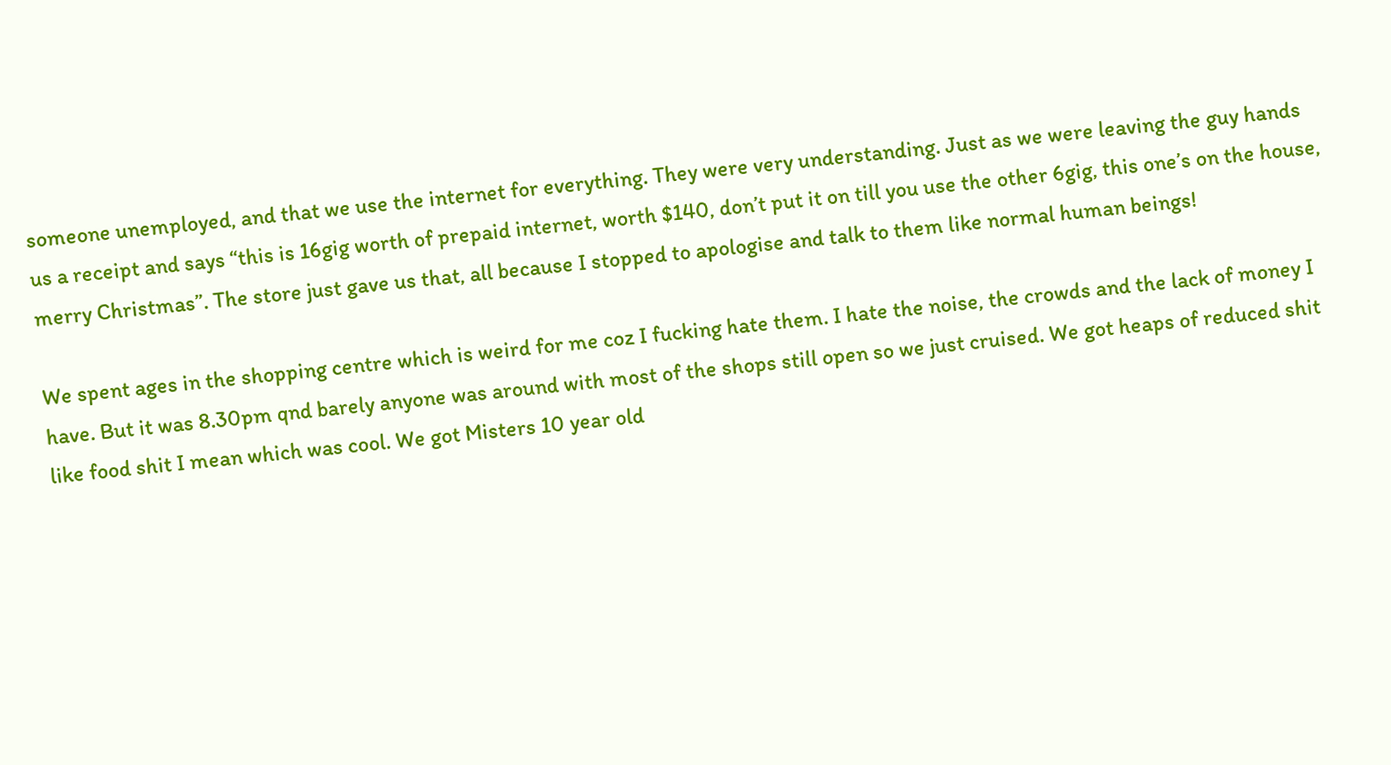someone unemployed, and that we use the internet for everything. They were very understanding. Just as we were leaving the guy hands us a receipt and says “this is 16gig worth of prepaid internet, worth $140, don’t put it on till you use the other 6gig, this one’s on the house, merry Christmas”. The store just gave us that, all because I stopped to apologise and talk to them like normal human beings!

We spent ages in the shopping centre which is weird for me coz I fucking hate them. I hate the noise, the crowds and the lack of money I have. But it was 8.30pm qnd barely anyone was around with most of the shops still open so we just cruised. We got heaps of reduced shit like food shit I mean which was cool. We got Misters 10 year old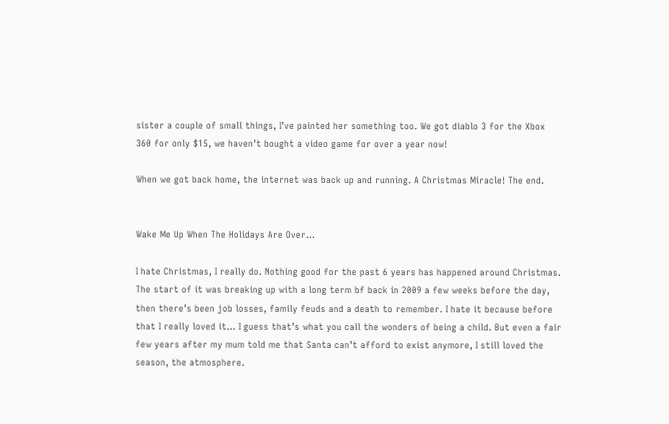sister a couple of small things, I’ve painted her something too. We got diablo 3 for the Xbox 360 for only $15, we haven’t bought a video game for over a year now!

When we got back home, the internet was back up and running. A Christmas Miracle! The end.


Wake Me Up When The Holidays Are Over…

I hate Christmas, I really do. Nothing good for the past 6 years has happened around Christmas. The start of it was breaking up with a long term bf back in 2009 a few weeks before the day, then there’s been job losses, family feuds and a death to remember. I hate it because before that I really loved it… I guess that’s what you call the wonders of being a child. But even a fair few years after my mum told me that Santa can’t afford to exist anymore, I still loved the season, the atmosphere.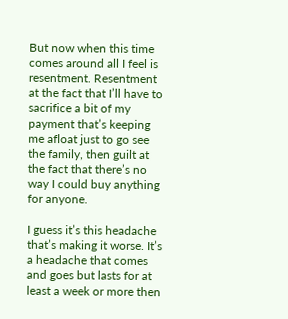But now when this time comes around all I feel is resentment. Resentment at the fact that I’ll have to sacrifice a bit of my payment that’s keeping me afloat just to go see the family, then guilt at the fact that there’s no way I could buy anything for anyone.

I guess it’s this headache that’s making it worse. It’s a headache that comes and goes but lasts for at least a week or more then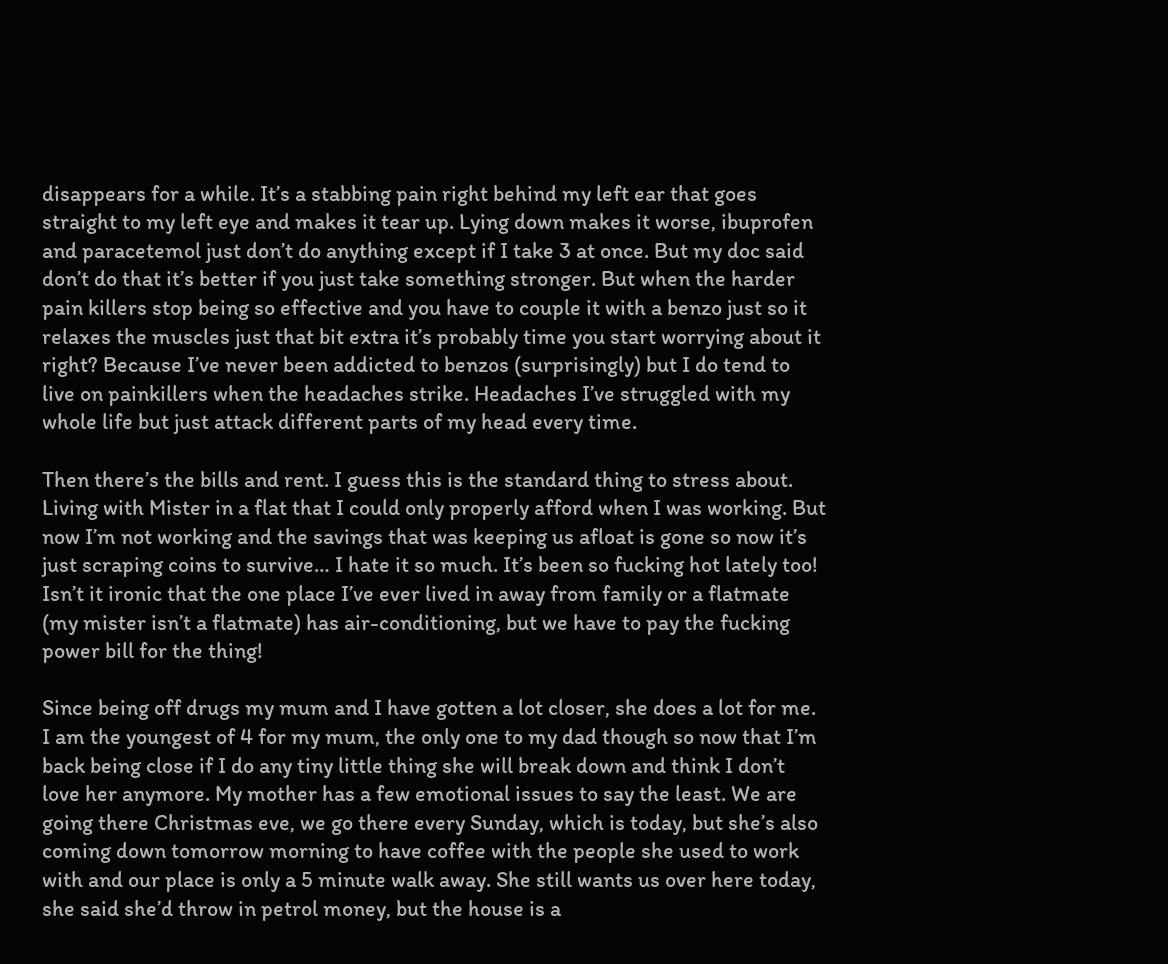disappears for a while. It’s a stabbing pain right behind my left ear that goes straight to my left eye and makes it tear up. Lying down makes it worse, ibuprofen and paracetemol just don’t do anything except if I take 3 at once. But my doc said don’t do that it’s better if you just take something stronger. But when the harder pain killers stop being so effective and you have to couple it with a benzo just so it relaxes the muscles just that bit extra it’s probably time you start worrying about it right? Because I’ve never been addicted to benzos (surprisingly) but I do tend to live on painkillers when the headaches strike. Headaches I’ve struggled with my whole life but just attack different parts of my head every time.

Then there’s the bills and rent. I guess this is the standard thing to stress about. Living with Mister in a flat that I could only properly afford when I was working. But now I’m not working and the savings that was keeping us afloat is gone so now it’s just scraping coins to survive… I hate it so much. It’s been so fucking hot lately too! Isn’t it ironic that the one place I’ve ever lived in away from family or a flatmate (my mister isn’t a flatmate) has air-conditioning, but we have to pay the fucking power bill for the thing!

Since being off drugs my mum and I have gotten a lot closer, she does a lot for me. I am the youngest of 4 for my mum, the only one to my dad though so now that I’m back being close if I do any tiny little thing she will break down and think I don’t love her anymore. My mother has a few emotional issues to say the least. We are going there Christmas eve, we go there every Sunday, which is today, but she’s also coming down tomorrow morning to have coffee with the people she used to work with and our place is only a 5 minute walk away. She still wants us over here today, she said she’d throw in petrol money, but the house is a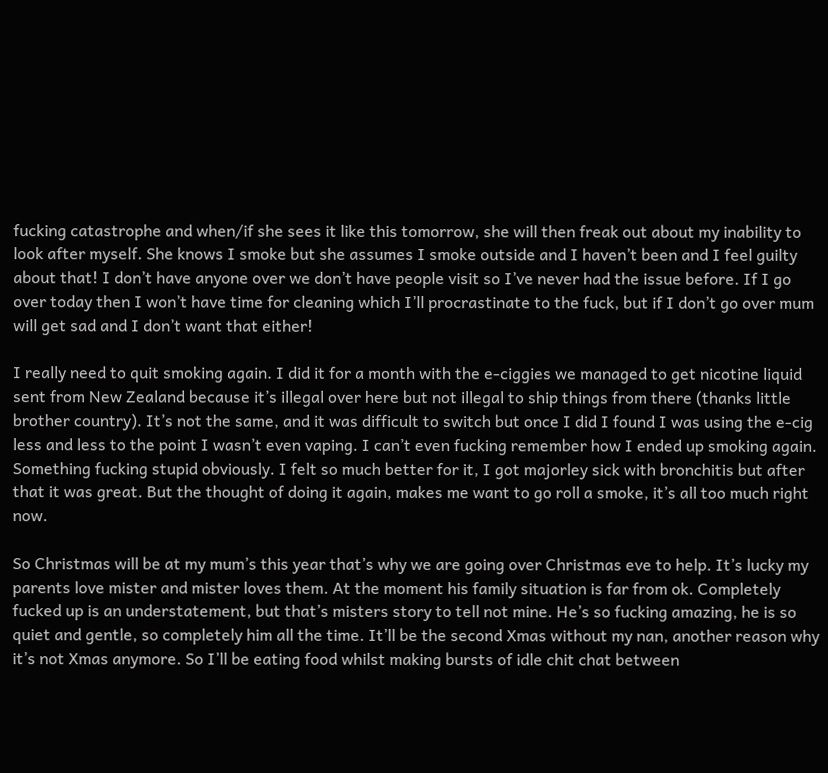fucking catastrophe and when/if she sees it like this tomorrow, she will then freak out about my inability to look after myself. She knows I smoke but she assumes I smoke outside and I haven’t been and I feel guilty about that! I don’t have anyone over we don’t have people visit so I’ve never had the issue before. If I go over today then I won’t have time for cleaning which I’ll procrastinate to the fuck, but if I don’t go over mum will get sad and I don’t want that either!

I really need to quit smoking again. I did it for a month with the e-ciggies we managed to get nicotine liquid sent from New Zealand because it’s illegal over here but not illegal to ship things from there (thanks little brother country). It’s not the same, and it was difficult to switch but once I did I found I was using the e-cig less and less to the point I wasn’t even vaping. I can’t even fucking remember how I ended up smoking again. Something fucking stupid obviously. I felt so much better for it, I got majorley sick with bronchitis but after that it was great. But the thought of doing it again, makes me want to go roll a smoke, it’s all too much right now.

So Christmas will be at my mum’s this year that’s why we are going over Christmas eve to help. It’s lucky my parents love mister and mister loves them. At the moment his family situation is far from ok. Completely fucked up is an understatement, but that’s misters story to tell not mine. He’s so fucking amazing, he is so quiet and gentle, so completely him all the time. It’ll be the second Xmas without my nan, another reason why it’s not Xmas anymore. So I’ll be eating food whilst making bursts of idle chit chat between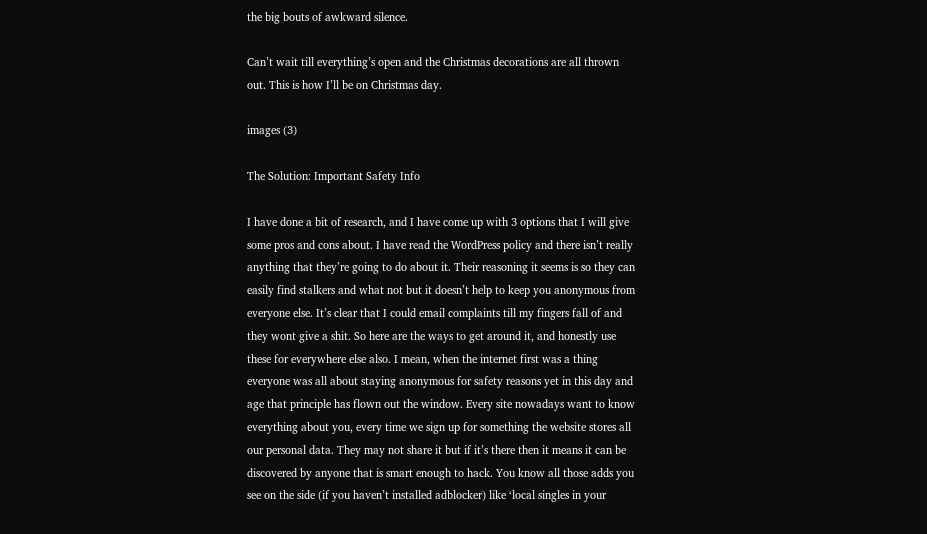the big bouts of awkward silence.

Can’t wait till everything’s open and the Christmas decorations are all thrown out. This is how I’ll be on Christmas day.

images (3)

The Solution: Important Safety Info

I have done a bit of research, and I have come up with 3 options that I will give some pros and cons about. I have read the WordPress policy and there isn’t really anything that they’re going to do about it. Their reasoning it seems is so they can easily find stalkers and what not but it doesn’t help to keep you anonymous from everyone else. It’s clear that I could email complaints till my fingers fall of and they wont give a shit. So here are the ways to get around it, and honestly use these for everywhere else also. I mean, when the internet first was a thing everyone was all about staying anonymous for safety reasons yet in this day and age that principle has flown out the window. Every site nowadays want to know everything about you, every time we sign up for something the website stores all our personal data. They may not share it but if it’s there then it means it can be discovered by anyone that is smart enough to hack. You know all those adds you see on the side (if you haven’t installed adblocker) like ‘local singles in your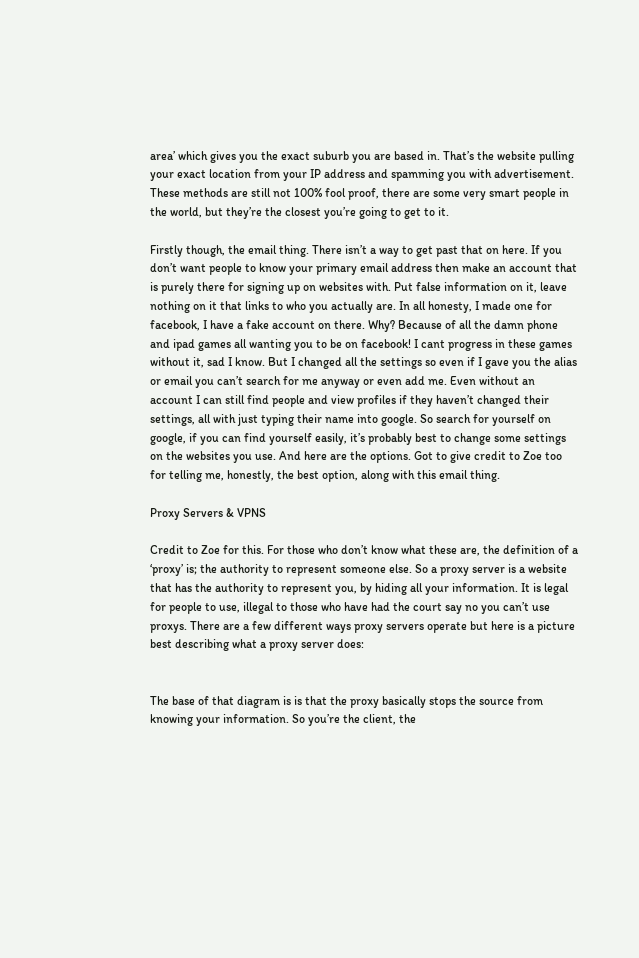area’ which gives you the exact suburb you are based in. That’s the website pulling your exact location from your IP address and spamming you with advertisement. These methods are still not 100% fool proof, there are some very smart people in the world, but they’re the closest you’re going to get to it.

Firstly though, the email thing. There isn’t a way to get past that on here. If you don’t want people to know your primary email address then make an account that is purely there for signing up on websites with. Put false information on it, leave nothing on it that links to who you actually are. In all honesty, I made one for facebook, I have a fake account on there. Why? Because of all the damn phone and ipad games all wanting you to be on facebook! I cant progress in these games without it, sad I know. But I changed all the settings so even if I gave you the alias or email you can’t search for me anyway or even add me. Even without an account I can still find people and view profiles if they haven’t changed their settings, all with just typing their name into google. So search for yourself on google, if you can find yourself easily, it’s probably best to change some settings on the websites you use. And here are the options. Got to give credit to Zoe too for telling me, honestly, the best option, along with this email thing.

Proxy Servers & VPNS

Credit to Zoe for this. For those who don’t know what these are, the definition of a ‘proxy’ is; the authority to represent someone else. So a proxy server is a website that has the authority to represent you, by hiding all your information. It is legal for people to use, illegal to those who have had the court say no you can’t use proxys. There are a few different ways proxy servers operate but here is a picture best describing what a proxy server does:


The base of that diagram is is that the proxy basically stops the source from knowing your information. So you’re the client, the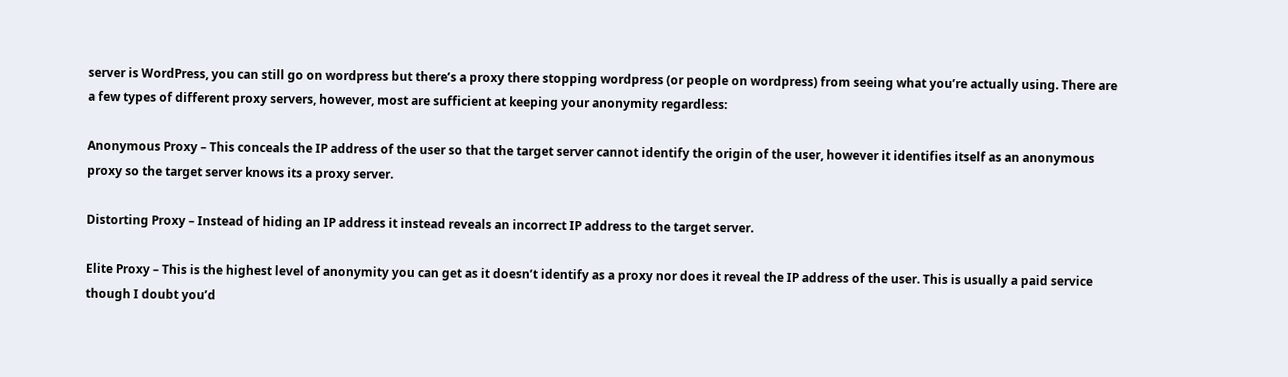server is WordPress, you can still go on wordpress but there’s a proxy there stopping wordpress (or people on wordpress) from seeing what you’re actually using. There are a few types of different proxy servers, however, most are sufficient at keeping your anonymity regardless:

Anonymous Proxy – This conceals the IP address of the user so that the target server cannot identify the origin of the user, however it identifies itself as an anonymous proxy so the target server knows its a proxy server.

Distorting Proxy – Instead of hiding an IP address it instead reveals an incorrect IP address to the target server.

Elite Proxy – This is the highest level of anonymity you can get as it doesn’t identify as a proxy nor does it reveal the IP address of the user. This is usually a paid service though I doubt you’d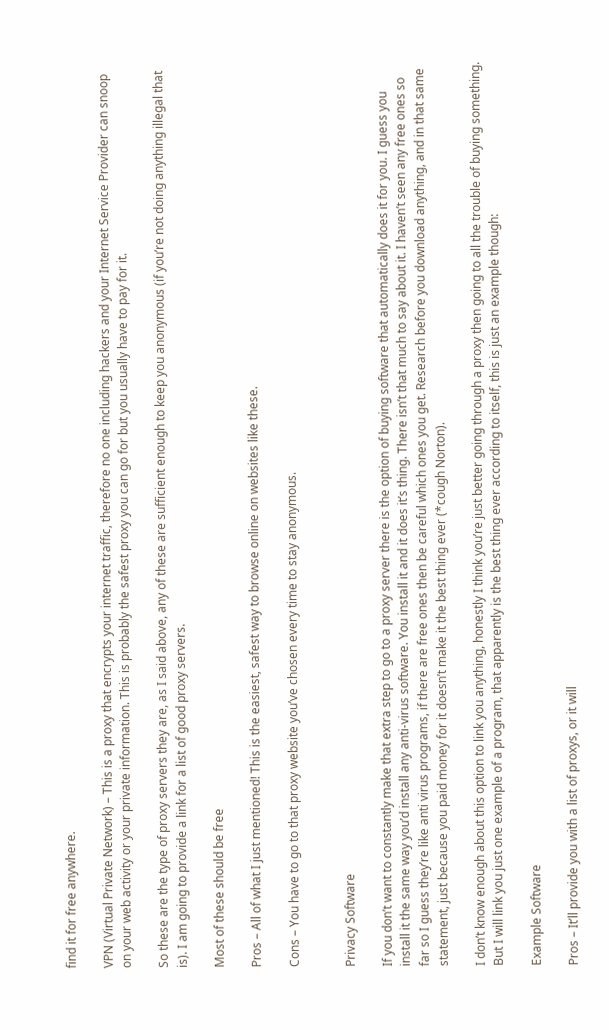find it for free anywhere.

VPN (Virtual Private Network) – This is a proxy that encrypts your internet traffic, therefore no one including hackers and your Internet Service Provider can snoop on your web activity or your private information. This is probably the safest proxy you can go for but you usually have to pay for it.

So these are the type of proxy servers they are, as I said above, any of these are sufficient enough to keep you anonymous (if you’re not doing anything illegal that is). I am going to provide a link for a list of good proxy servers.

Most of these should be free

Pros – All of what I just mentioned! This is the easiest, safest way to browse online on websites like these.

Cons – You have to go to that proxy website you’ve chosen every time to stay anonymous.


Privacy Software

If you don’t want to constantly make that extra step to go to a proxy server there is the option of buying software that automatically does it for you. I guess you install it the same way you’d install any anti-virus software. You install it and it does it’s thing. There isn’t that much to say about it. I haven’t seen any free ones so far so I guess they’re like anti virus programs, if there are free ones then be careful which ones you get. Research before you download anything, and in that same statement, just because you paid money for it doesn’t make it the best thing ever (*cough Norton).

I don’t know enough about this option to link you anything, honestly I think you’re just better going through a proxy then going to all the trouble of buying something. But I will link you just one example of a program, that apparently is the best thing ever according to itself, this is just an example though:

Example Software

Pros – It’ll provide you with a list of proxys, or it will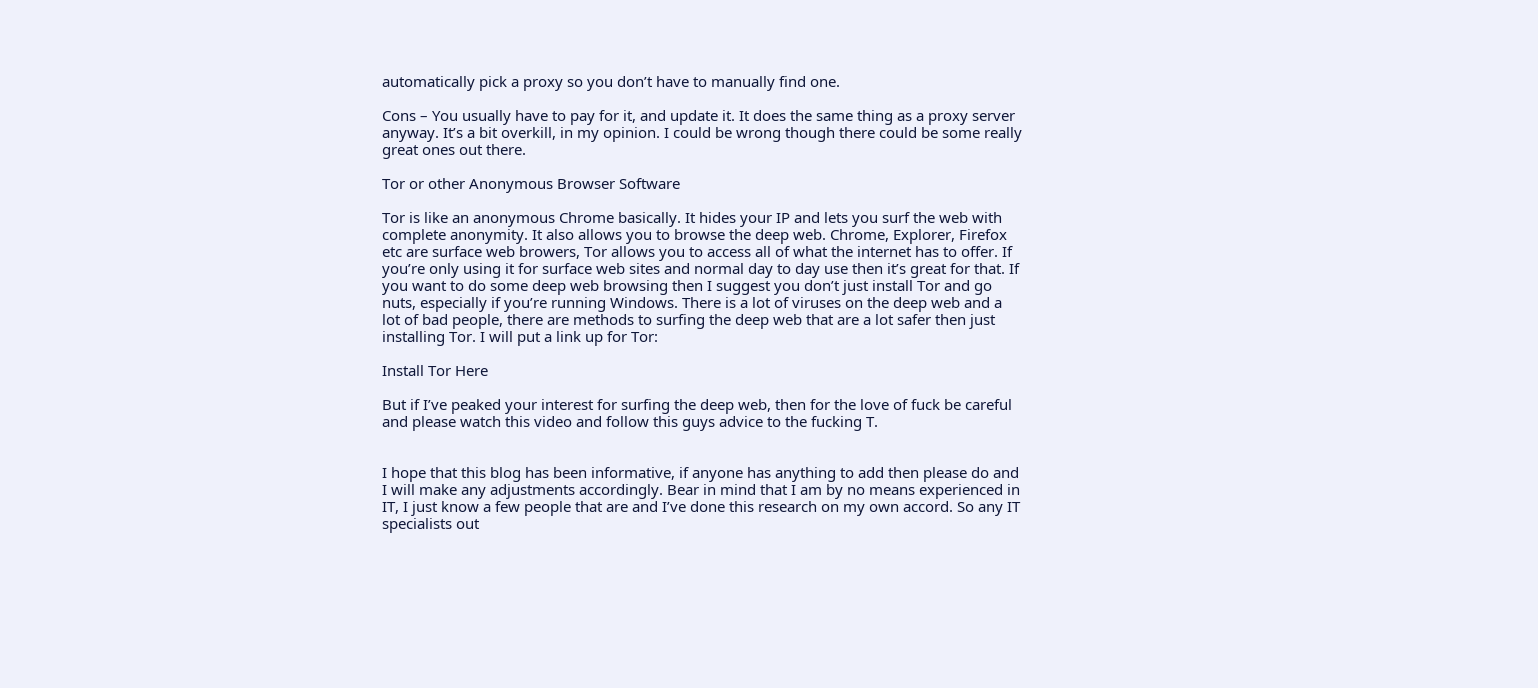automatically pick a proxy so you don’t have to manually find one.

Cons – You usually have to pay for it, and update it. It does the same thing as a proxy server anyway. It’s a bit overkill, in my opinion. I could be wrong though there could be some really great ones out there.

Tor or other Anonymous Browser Software

Tor is like an anonymous Chrome basically. It hides your IP and lets you surf the web with complete anonymity. It also allows you to browse the deep web. Chrome, Explorer, Firefox etc are surface web browers, Tor allows you to access all of what the internet has to offer. If you’re only using it for surface web sites and normal day to day use then it’s great for that. If you want to do some deep web browsing then I suggest you don’t just install Tor and go nuts, especially if you’re running Windows. There is a lot of viruses on the deep web and a lot of bad people, there are methods to surfing the deep web that are a lot safer then just installing Tor. I will put a link up for Tor:

Install Tor Here

But if I’ve peaked your interest for surfing the deep web, then for the love of fuck be careful and please watch this video and follow this guys advice to the fucking T.


I hope that this blog has been informative, if anyone has anything to add then please do and I will make any adjustments accordingly. Bear in mind that I am by no means experienced in IT, I just know a few people that are and I’ve done this research on my own accord. So any IT specialists out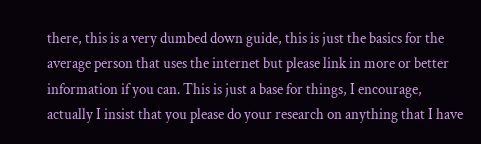there, this is a very dumbed down guide, this is just the basics for the average person that uses the internet but please link in more or better information if you can. This is just a base for things, I encourage, actually I insist that you please do your research on anything that I have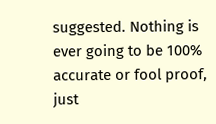suggested. Nothing is ever going to be 100% accurate or fool proof, just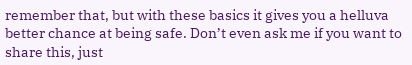remember that, but with these basics it gives you a helluva better chance at being safe. Don’t even ask me if you want to share this, just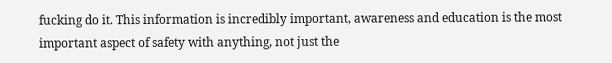fucking do it. This information is incredibly important, awareness and education is the most important aspect of safety with anything, not just the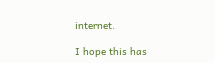internet.

I hope this has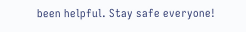been helpful. Stay safe everyone!